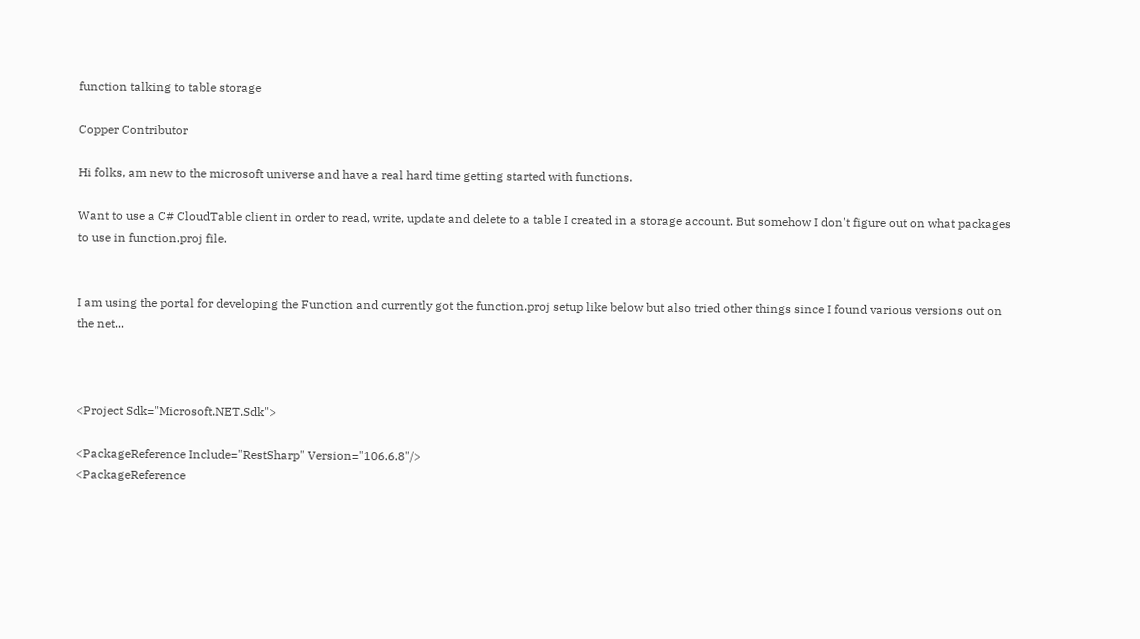function talking to table storage

Copper Contributor

Hi folks, am new to the microsoft universe and have a real hard time getting started with functions.

Want to use a C# CloudTable client in order to read, write, update and delete to a table I created in a storage account. But somehow I don't figure out on what packages to use in function.proj file.


I am using the portal for developing the Function and currently got the function.proj setup like below but also tried other things since I found various versions out on the net...



<Project Sdk="Microsoft.NET.Sdk">

<PackageReference Include="RestSharp" Version="106.6.8"/>
<PackageReference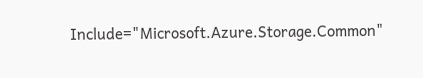Include="Microsoft.Azure.Storage.Common"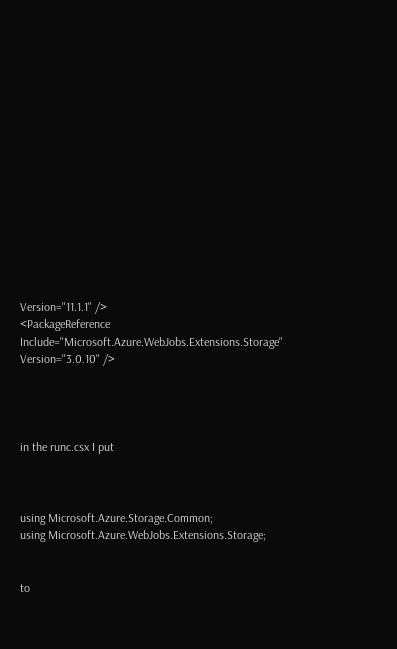Version="11.1.1" />
<PackageReference Include="Microsoft.Azure.WebJobs.Extensions.Storage" Version="3.0.10" />




in the runc.csx I put



using Microsoft.Azure.Storage.Common;
using Microsoft.Azure.WebJobs.Extensions.Storage;


to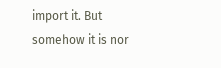import it. But somehow it is nor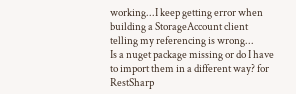working...I keep getting error when building a StorageAccount client telling my referencing is wrong...
Is a nuget package missing or do I have to import them in a different way? for RestSharp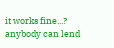it works fine...? anybody can lend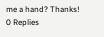me a hand? Thanks!
0 Replies